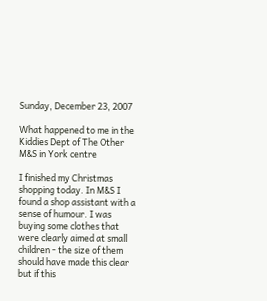Sunday, December 23, 2007

What happened to me in the Kiddies Dept of The Other M&S in York centre

I finished my Christmas shopping today. In M&S I found a shop assistant with a sense of humour. I was buying some clothes that were clearly aimed at small children - the size of them should have made this clear but if this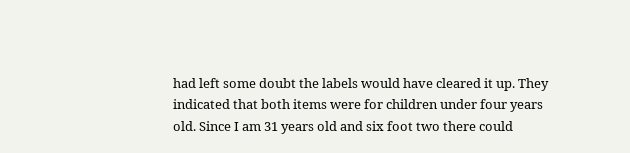had left some doubt the labels would have cleared it up. They indicated that both items were for children under four years old. Since I am 31 years old and six foot two there could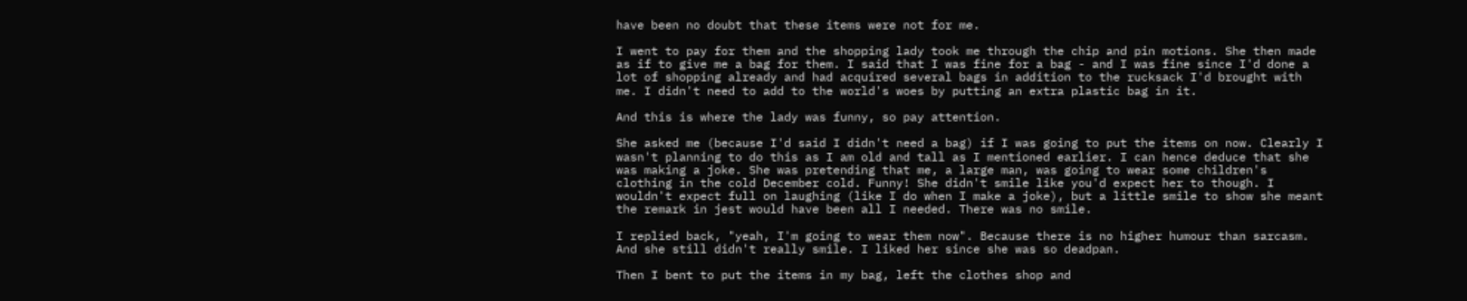have been no doubt that these items were not for me.

I went to pay for them and the shopping lady took me through the chip and pin motions. She then made as if to give me a bag for them. I said that I was fine for a bag - and I was fine since I'd done a lot of shopping already and had acquired several bags in addition to the rucksack I'd brought with me. I didn't need to add to the world's woes by putting an extra plastic bag in it.

And this is where the lady was funny, so pay attention.

She asked me (because I'd said I didn't need a bag) if I was going to put the items on now. Clearly I wasn't planning to do this as I am old and tall as I mentioned earlier. I can hence deduce that she was making a joke. She was pretending that me, a large man, was going to wear some children's clothing in the cold December cold. Funny! She didn't smile like you'd expect her to though. I wouldn't expect full on laughing (like I do when I make a joke), but a little smile to show she meant the remark in jest would have been all I needed. There was no smile.

I replied back, "yeah, I'm going to wear them now". Because there is no higher humour than sarcasm. And she still didn't really smile. I liked her since she was so deadpan.

Then I bent to put the items in my bag, left the clothes shop and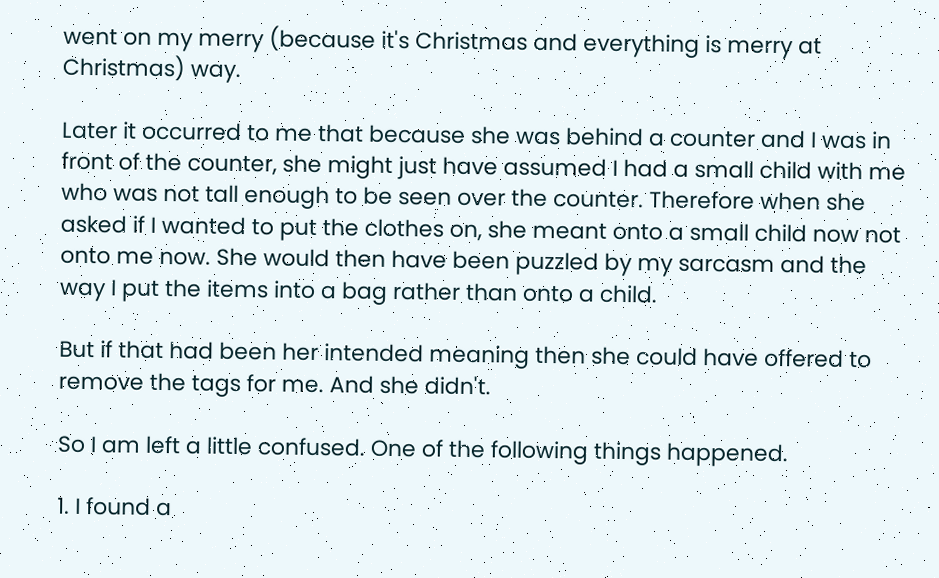went on my merry (because it's Christmas and everything is merry at Christmas) way.

Later it occurred to me that because she was behind a counter and I was in front of the counter, she might just have assumed I had a small child with me who was not tall enough to be seen over the counter. Therefore when she asked if I wanted to put the clothes on, she meant onto a small child now not onto me now. She would then have been puzzled by my sarcasm and the way I put the items into a bag rather than onto a child.

But if that had been her intended meaning then she could have offered to remove the tags for me. And she didn't.

So I am left a little confused. One of the following things happened.

1. I found a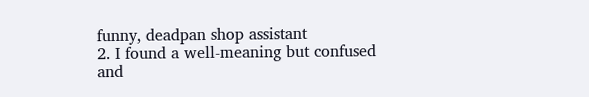funny, deadpan shop assistant
2. I found a well-meaning but confused and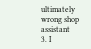ultimately wrong shop assistant
3. I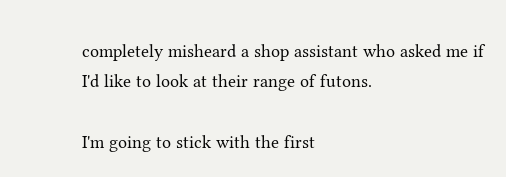completely misheard a shop assistant who asked me if I'd like to look at their range of futons.

I'm going to stick with the first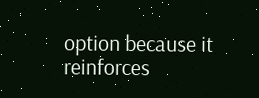option because it reinforces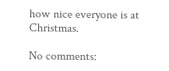how nice everyone is at Christmas.

No comments: